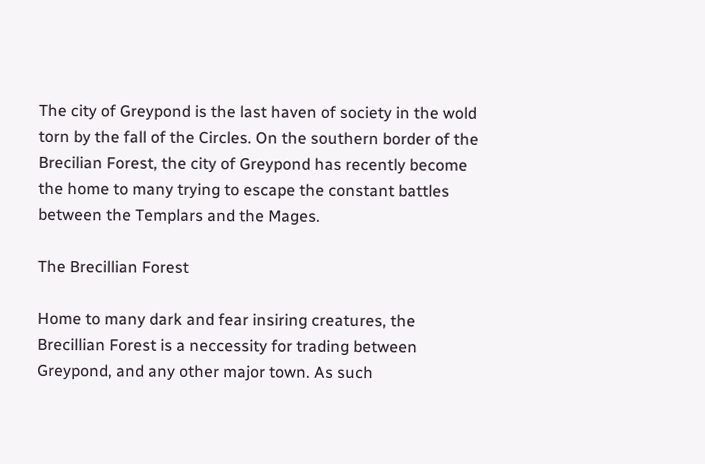The city of Greypond is the last haven of society in the wold torn by the fall of the Circles. On the southern border of the Brecilian Forest, the city of Greypond has recently become the home to many trying to escape the constant battles between the Templars and the Mages.

The Brecillian Forest

Home to many dark and fear insiring creatures, the Brecillian Forest is a neccessity for trading between Greypond, and any other major town. As such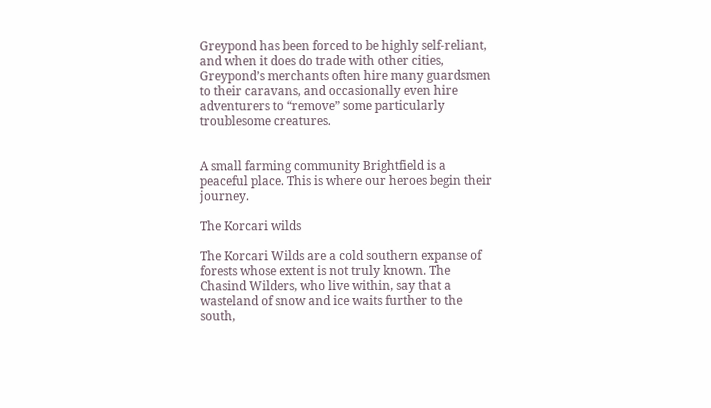Greypond has been forced to be highly self-reliant, and when it does do trade with other cities, Greypond’s merchants often hire many guardsmen to their caravans, and occasionally even hire adventurers to “remove” some particularly troublesome creatures.


A small farming community Brightfield is a peaceful place. This is where our heroes begin their journey.

The Korcari wilds

The Korcari Wilds are a cold southern expanse of forests whose extent is not truly known. The Chasind Wilders, who live within, say that a wasteland of snow and ice waits further to the south,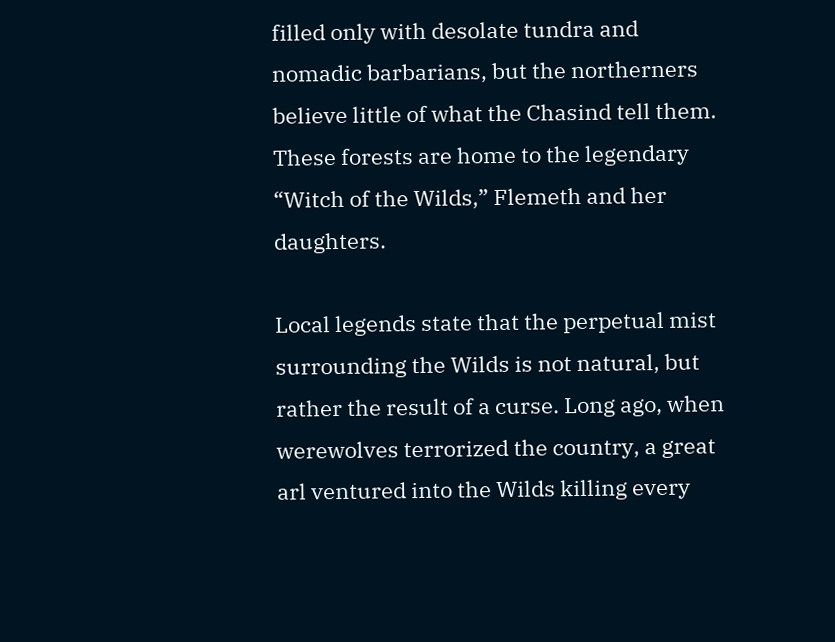filled only with desolate tundra and nomadic barbarians, but the northerners believe little of what the Chasind tell them.
These forests are home to the legendary “Witch of the Wilds,” Flemeth and her daughters.

Local legends state that the perpetual mist surrounding the Wilds is not natural, but rather the result of a curse. Long ago, when werewolves terrorized the country, a great arl ventured into the Wilds killing every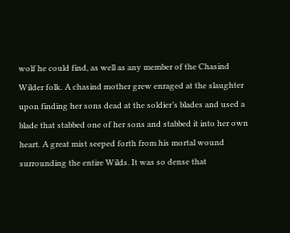wolf he could find, as well as any member of the Chasind Wilder folk. A chasind mother grew enraged at the slaughter upon finding her sons dead at the soldier’s blades and used a blade that stabbed one of her sons and stabbed it into her own heart. A great mist seeped forth from his mortal wound surrounding the entire Wilds. It was so dense that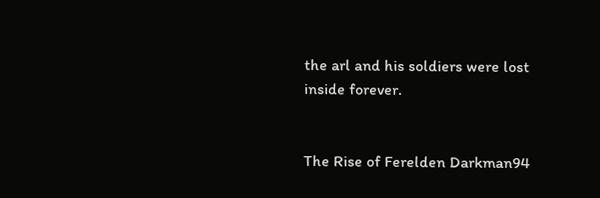the arl and his soldiers were lost inside forever.


The Rise of Ferelden Darkman94